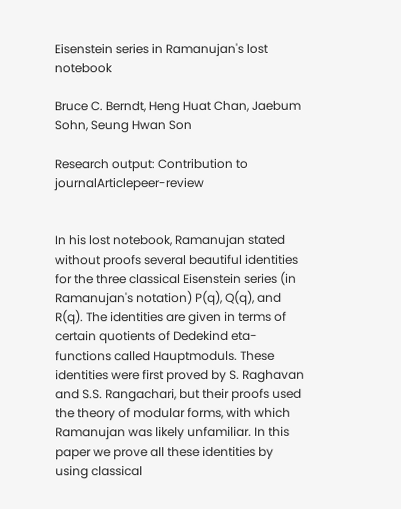Eisenstein series in Ramanujan's lost notebook

Bruce C. Berndt, Heng Huat Chan, Jaebum Sohn, Seung Hwan Son

Research output: Contribution to journalArticlepeer-review


In his lost notebook, Ramanujan stated without proofs several beautiful identities for the three classical Eisenstein series (in Ramanujan's notation) P(q), Q(q), and R(q). The identities are given in terms of certain quotients of Dedekind eta-functions called Hauptmoduls. These identities were first proved by S. Raghavan and S.S. Rangachari, but their proofs used the theory of modular forms, with which Ramanujan was likely unfamiliar. In this paper we prove all these identities by using classical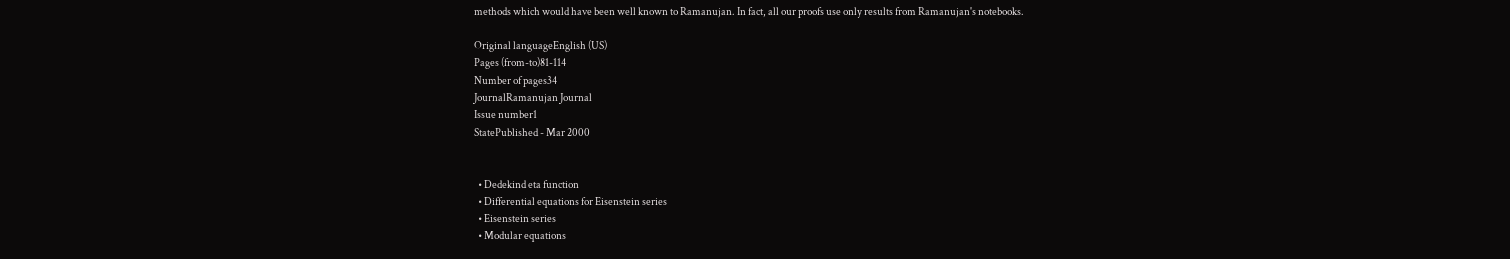methods which would have been well known to Ramanujan. In fact, all our proofs use only results from Ramanujan's notebooks.

Original languageEnglish (US)
Pages (from-to)81-114
Number of pages34
JournalRamanujan Journal
Issue number1
StatePublished - Mar 2000


  • Dedekind eta function
  • Differential equations for Eisenstein series
  • Eisenstein series
  • Modular equations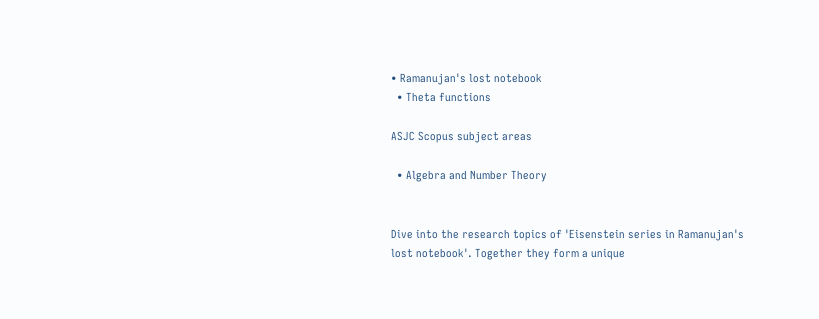• Ramanujan's lost notebook
  • Theta functions

ASJC Scopus subject areas

  • Algebra and Number Theory


Dive into the research topics of 'Eisenstein series in Ramanujan's lost notebook'. Together they form a unique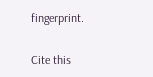fingerprint.

Cite this